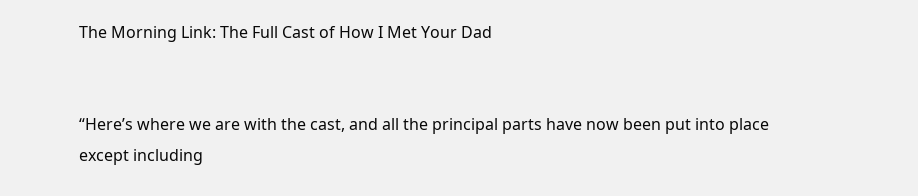The Morning Link: The Full Cast of How I Met Your Dad


“Here’s where we are with the cast, and all the principal parts have now been put into place except including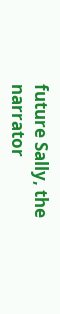future Sally, the narrator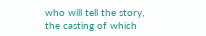who will tell the story, the casting of which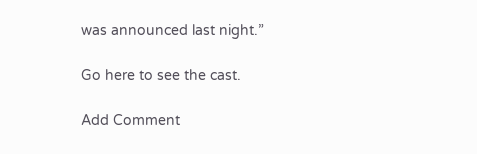was announced last night.”

Go here to see the cast.

Add Comment